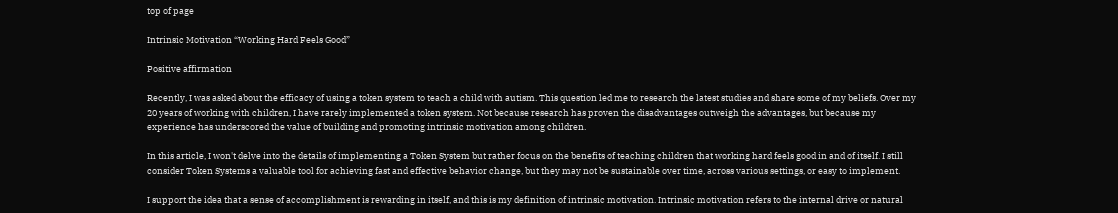top of page

Intrinsic Motivation “Working Hard Feels Good”

Positive affirmation

Recently, I was asked about the efficacy of using a token system to teach a child with autism. This question led me to research the latest studies and share some of my beliefs. Over my 20 years of working with children, I have rarely implemented a token system. Not because research has proven the disadvantages outweigh the advantages, but because my experience has underscored the value of building and promoting intrinsic motivation among children.

In this article, I won't delve into the details of implementing a Token System but rather focus on the benefits of teaching children that working hard feels good in and of itself. I still consider Token Systems a valuable tool for achieving fast and effective behavior change, but they may not be sustainable over time, across various settings, or easy to implement.

I support the idea that a sense of accomplishment is rewarding in itself, and this is my definition of intrinsic motivation. Intrinsic motivation refers to the internal drive or natural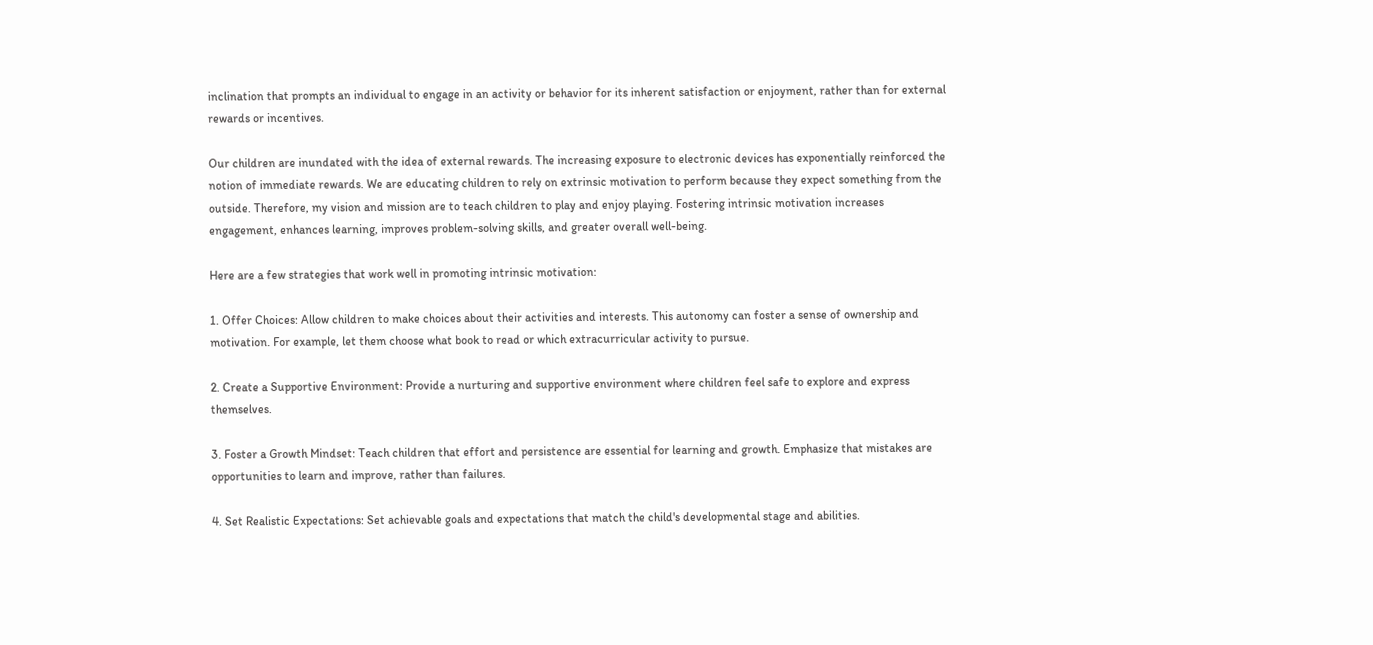inclination that prompts an individual to engage in an activity or behavior for its inherent satisfaction or enjoyment, rather than for external rewards or incentives.

Our children are inundated with the idea of external rewards. The increasing exposure to electronic devices has exponentially reinforced the notion of immediate rewards. We are educating children to rely on extrinsic motivation to perform because they expect something from the outside. Therefore, my vision and mission are to teach children to play and enjoy playing. Fostering intrinsic motivation increases engagement, enhances learning, improves problem-solving skills, and greater overall well-being.

Here are a few strategies that work well in promoting intrinsic motivation:

1. Offer Choices: Allow children to make choices about their activities and interests. This autonomy can foster a sense of ownership and motivation. For example, let them choose what book to read or which extracurricular activity to pursue.

2. Create a Supportive Environment: Provide a nurturing and supportive environment where children feel safe to explore and express themselves.

3. Foster a Growth Mindset: Teach children that effort and persistence are essential for learning and growth. Emphasize that mistakes are opportunities to learn and improve, rather than failures.

4. Set Realistic Expectations: Set achievable goals and expectations that match the child's developmental stage and abilities.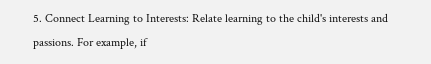5. Connect Learning to Interests: Relate learning to the child's interests and passions. For example, if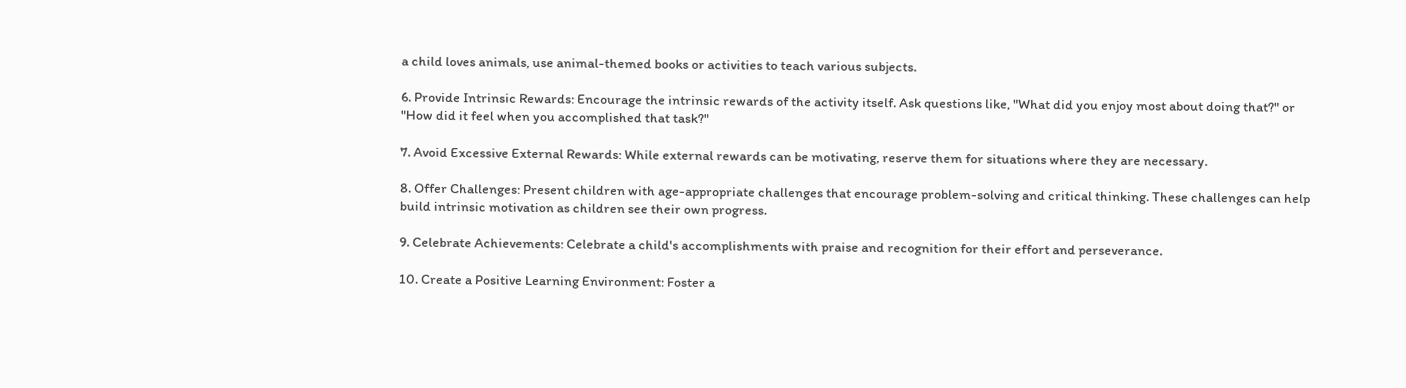a child loves animals, use animal-themed books or activities to teach various subjects.

6. Provide Intrinsic Rewards: Encourage the intrinsic rewards of the activity itself. Ask questions like, "What did you enjoy most about doing that?" or "How did it feel when you accomplished that task?"

7. Avoid Excessive External Rewards: While external rewards can be motivating, reserve them for situations where they are necessary.

8. Offer Challenges: Present children with age-appropriate challenges that encourage problem-solving and critical thinking. These challenges can help build intrinsic motivation as children see their own progress.

9. Celebrate Achievements: Celebrate a child's accomplishments with praise and recognition for their effort and perseverance.

10. Create a Positive Learning Environment: Foster a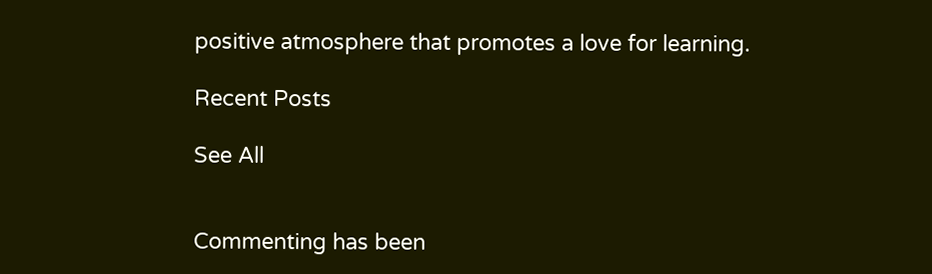positive atmosphere that promotes a love for learning.

Recent Posts

See All


Commenting has been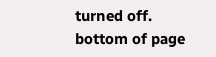turned off.
bottom of page